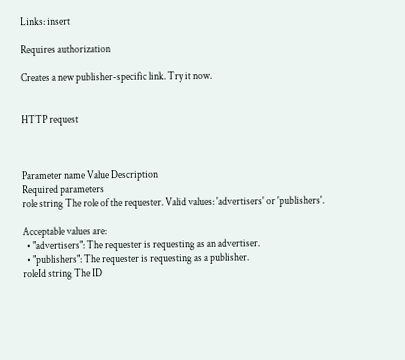Links: insert

Requires authorization

Creates a new publisher-specific link. Try it now.


HTTP request



Parameter name Value Description
Required parameters
role string The role of the requester. Valid values: 'advertisers' or 'publishers'.

Acceptable values are:
  • "advertisers": The requester is requesting as an advertiser.
  • "publishers": The requester is requesting as a publisher.
roleId string The ID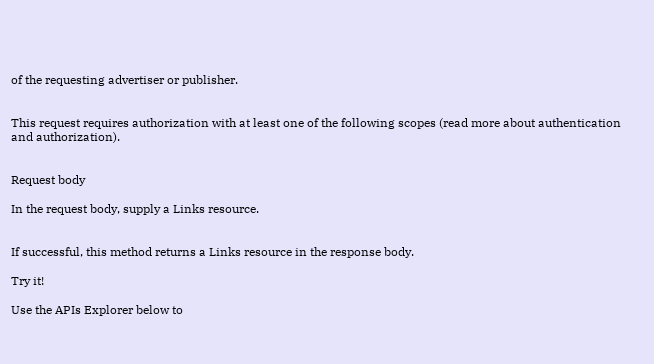of the requesting advertiser or publisher.


This request requires authorization with at least one of the following scopes (read more about authentication and authorization).


Request body

In the request body, supply a Links resource.


If successful, this method returns a Links resource in the response body.

Try it!

Use the APIs Explorer below to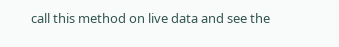call this method on live data and see the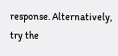response. Alternatively, try the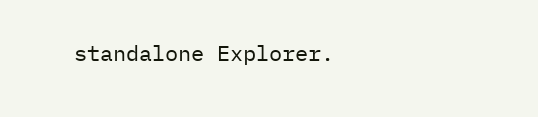standalone Explorer.